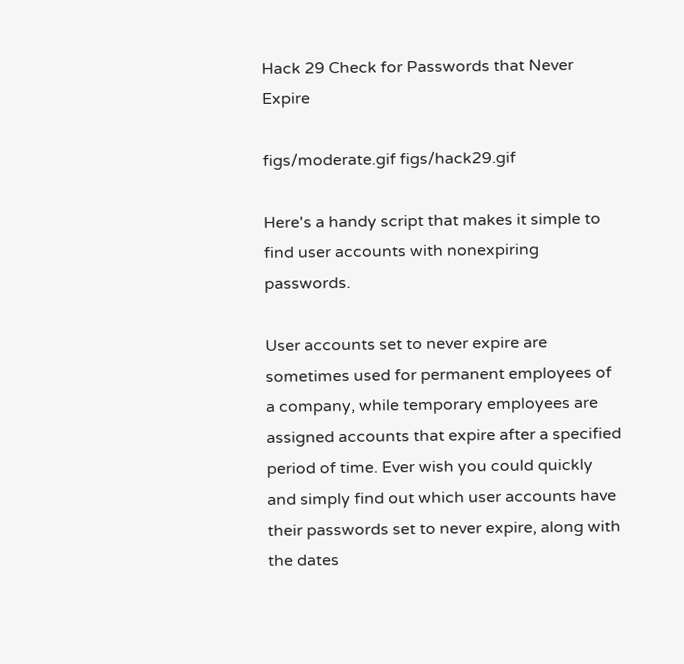Hack 29 Check for Passwords that Never Expire

figs/moderate.gif figs/hack29.gif

Here's a handy script that makes it simple to find user accounts with nonexpiring passwords.

User accounts set to never expire are sometimes used for permanent employees of a company, while temporary employees are assigned accounts that expire after a specified period of time. Ever wish you could quickly and simply find out which user accounts have their passwords set to never expire, along with the dates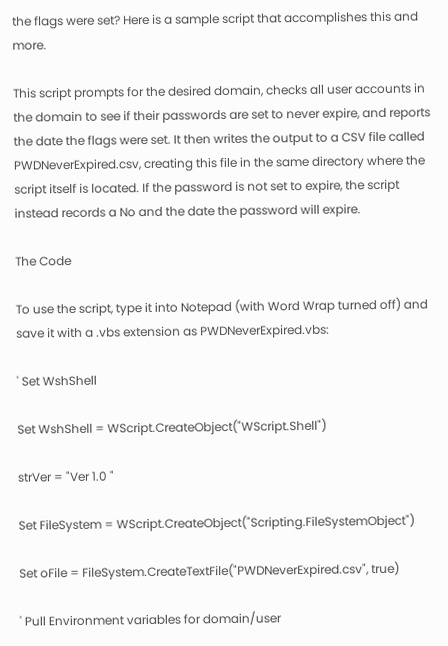the flags were set? Here is a sample script that accomplishes this and more.

This script prompts for the desired domain, checks all user accounts in the domain to see if their passwords are set to never expire, and reports the date the flags were set. It then writes the output to a CSV file called PWDNeverExpired.csv, creating this file in the same directory where the script itself is located. If the password is not set to expire, the script instead records a No and the date the password will expire.

The Code

To use the script, type it into Notepad (with Word Wrap turned off) and save it with a .vbs extension as PWDNeverExpired.vbs:

' Set WshShell

Set WshShell = WScript.CreateObject("WScript.Shell")

strVer = "Ver 1.0 "

Set FileSystem = WScript.CreateObject("Scripting.FileSystemObject")

Set oFile = FileSystem.CreateTextFile("PWDNeverExpired.csv", true)

' Pull Environment variables for domain/user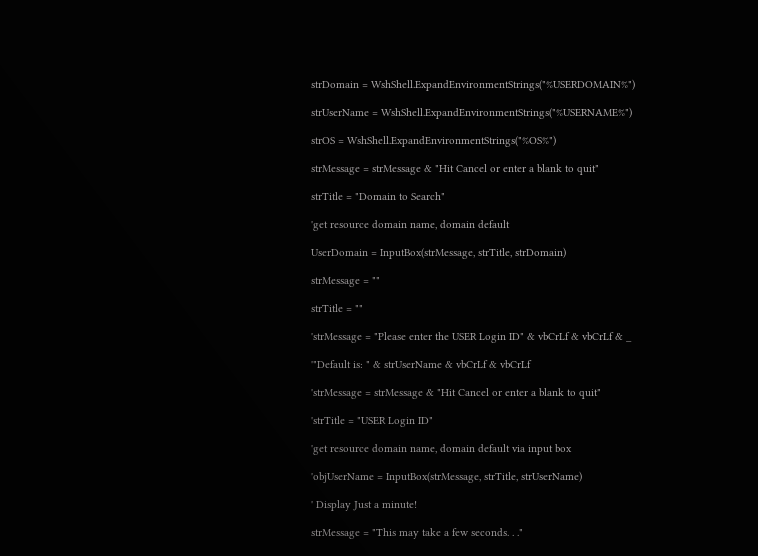strDomain = WshShell.ExpandEnvironmentStrings("%USERDOMAIN%")

strUserName = WshShell.ExpandEnvironmentStrings("%USERNAME%")

strOS = WshShell.ExpandEnvironmentStrings("%OS%")

strMessage = strMessage & "Hit Cancel or enter a blank to quit"

strTitle = "Domain to Search"

'get resource domain name, domain default

UserDomain = InputBox(strMessage, strTitle, strDomain)

strMessage = ""

strTitle = ""

'strMessage = "Please enter the USER Login ID" & vbCrLf & vbCrLf & _

'"Default is: " & strUserName & vbCrLf & vbCrLf

'strMessage = strMessage & "Hit Cancel or enter a blank to quit"

'strTitle = "USER Login ID"

'get resource domain name, domain default via input box

'objUserName = InputBox(strMessage, strTitle, strUserName)

' Display Just a minute!

strMessage = "This may take a few seconds. . ."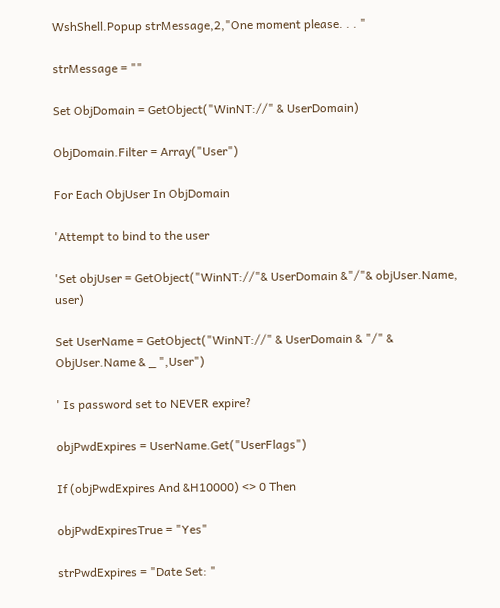WshShell.Popup strMessage,2,"One moment please. . . "

strMessage = ""

Set ObjDomain = GetObject("WinNT://" & UserDomain)

ObjDomain.Filter = Array("User")

For Each ObjUser In ObjDomain

'Attempt to bind to the user

'Set objUser = GetObject("WinNT://"& UserDomain &"/"& objUser.Name, user)

Set UserName = GetObject("WinNT://" & UserDomain & "/" & ObjUser.Name & _ ",User")

' Is password set to NEVER expire?

objPwdExpires = UserName.Get("UserFlags")

If (objPwdExpires And &H10000) <> 0 Then

objPwdExpiresTrue = "Yes"

strPwdExpires = "Date Set: "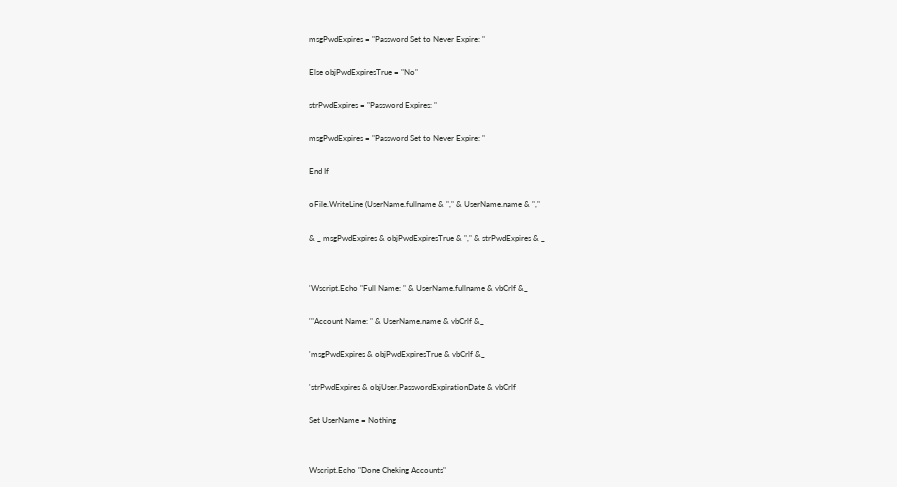msgPwdExpires = "Password Set to Never Expire: "

Else objPwdExpiresTrue = "No"

strPwdExpires = "Password Expires: "

msgPwdExpires = "Password Set to Never Expire: "

End If

oFile.WriteLine (UserName.fullname & "," & UserName.name & ","

& _ msgPwdExpires & objPwdExpiresTrue & "," & strPwdExpires & _


'Wscript.Echo "Full Name: " & UserName.fullname & vbCrlf &_

'"Account Name: " & UserName.name & vbCrlf &_

'msgPwdExpires & objPwdExpiresTrue & vbCrlf &_

'strPwdExpires & objUser.PasswordExpirationDate & vbCrlf

Set UserName = Nothing


Wscript.Echo "Done Cheking Accounts"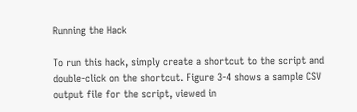Running the Hack

To run this hack, simply create a shortcut to the script and double-click on the shortcut. Figure 3-4 shows a sample CSV output file for the script, viewed in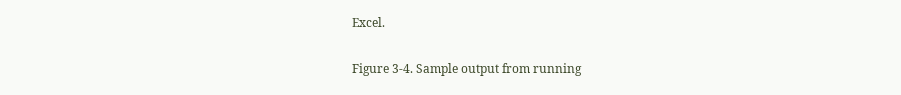Excel.

Figure 3-4. Sample output from running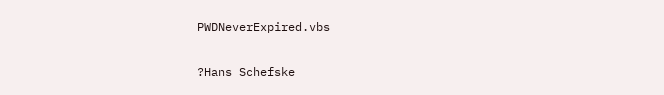PWDNeverExpired.vbs

?Hans Schefske